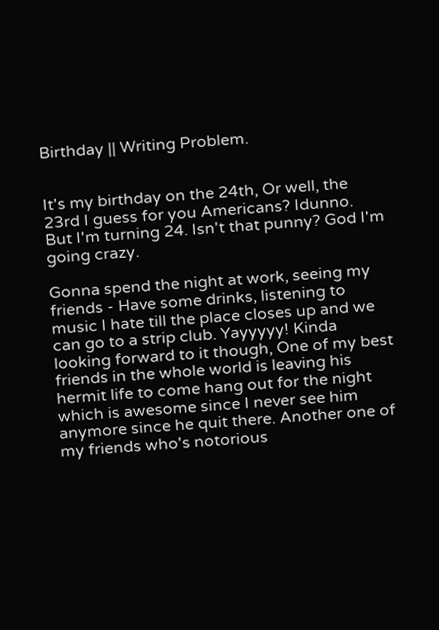Birthday || Writing Problem.


It's my birthday on the 24th, Or well, the 23rd I guess for you Americans? Idunno. But I'm turning 24. Isn't that punny? God I'm going crazy.

Gonna spend the night at work, seeing my friends - Have some drinks, listening to music I hate till the place closes up and we can go to a strip club. Yayyyyy! Kinda looking forward to it though, One of my best friends in the whole world is leaving his hermit life to come hang out for the night which is awesome since I never see him anymore since he quit there. Another one of my friends who's notorious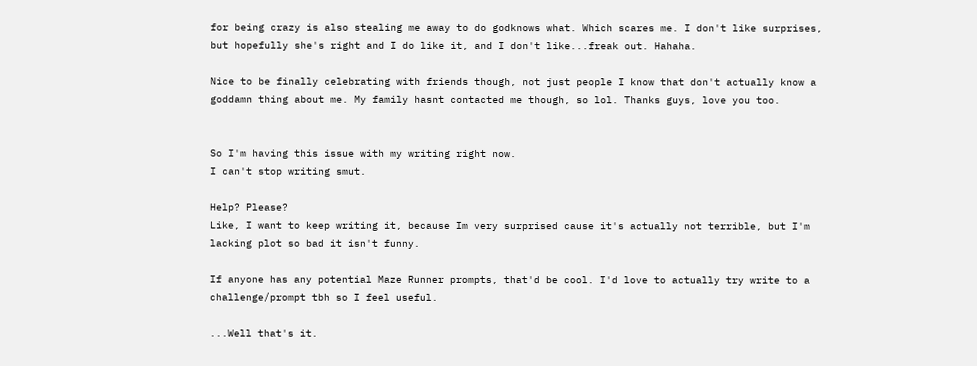for being crazy is also stealing me away to do godknows what. Which scares me. I don't like surprises, but hopefully she's right and I do like it, and I don't like...freak out. Hahaha.

Nice to be finally celebrating with friends though, not just people I know that don't actually know a goddamn thing about me. My family hasnt contacted me though, so lol. Thanks guys, love you too.


So I'm having this issue with my writing right now.
I can't stop writing smut.

Help? Please?
Like, I want to keep writing it, because Im very surprised cause it's actually not terrible, but I'm lacking plot so bad it isn't funny.

If anyone has any potential Maze Runner prompts, that'd be cool. I'd love to actually try write to a challenge/prompt tbh so I feel useful.

...Well that's it.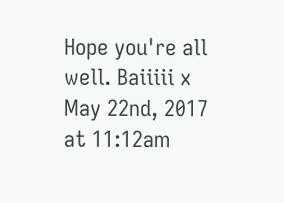Hope you're all well. Baiiiii x
May 22nd, 2017 at 11:12am